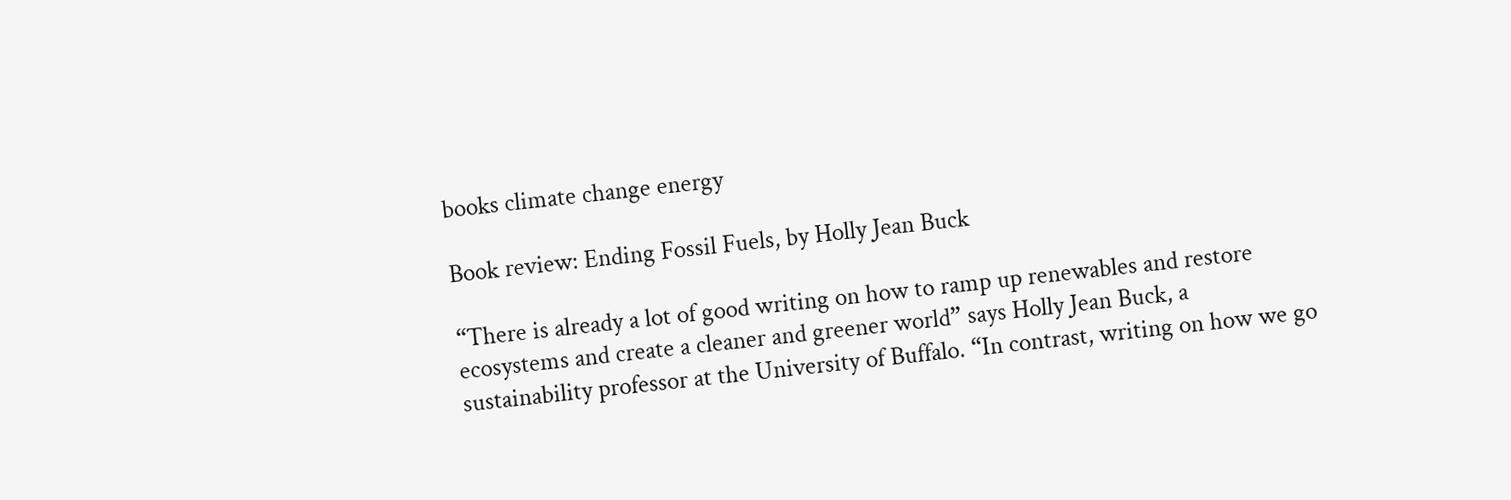books climate change energy

Book review: Ending Fossil Fuels, by Holly Jean Buck

“There is already a lot of good writing on how to ramp up renewables and restore ecosystems and create a cleaner and greener world” says Holly Jean Buck, a sustainability professor at the University of Buffalo. “In contrast, writing on how we go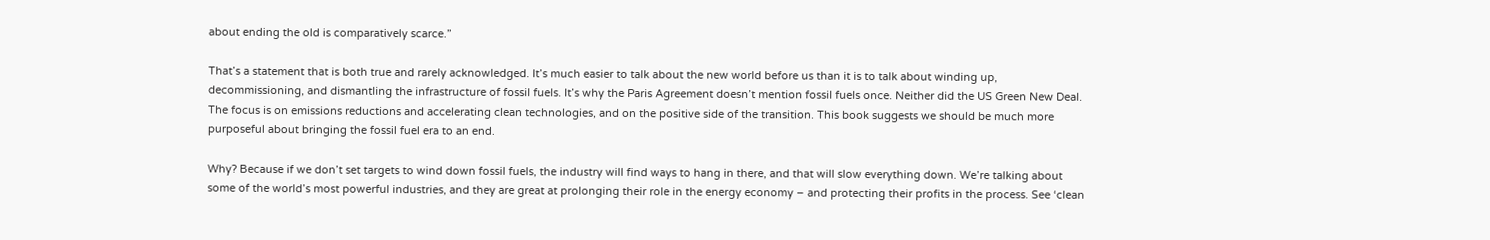about ending the old is comparatively scarce.”

That’s a statement that is both true and rarely acknowledged. It’s much easier to talk about the new world before us than it is to talk about winding up, decommissioning, and dismantling the infrastructure of fossil fuels. It’s why the Paris Agreement doesn’t mention fossil fuels once. Neither did the US Green New Deal. The focus is on emissions reductions and accelerating clean technologies, and on the positive side of the transition. This book suggests we should be much more purposeful about bringing the fossil fuel era to an end.

Why? Because if we don’t set targets to wind down fossil fuels, the industry will find ways to hang in there, and that will slow everything down. We’re talking about some of the world’s most powerful industries, and they are great at prolonging their role in the energy economy – and protecting their profits in the process. See ‘clean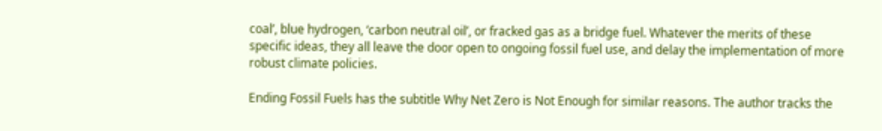coal’, blue hydrogen, ‘carbon neutral oil’, or fracked gas as a bridge fuel. Whatever the merits of these specific ideas, they all leave the door open to ongoing fossil fuel use, and delay the implementation of more robust climate policies.

Ending Fossil Fuels has the subtitle Why Net Zero is Not Enough for similar reasons. The author tracks the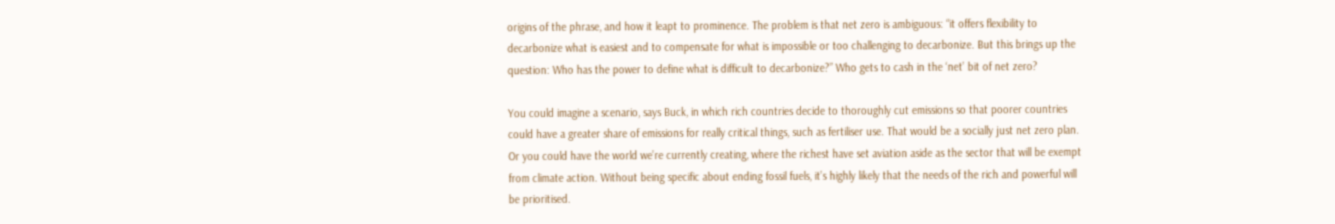origins of the phrase, and how it leapt to prominence. The problem is that net zero is ambiguous: “it offers flexibility to decarbonize what is easiest and to compensate for what is impossible or too challenging to decarbonize. But this brings up the question: Who has the power to define what is difficult to decarbonize?” Who gets to cash in the ‘net’ bit of net zero?

You could imagine a scenario, says Buck, in which rich countries decide to thoroughly cut emissions so that poorer countries could have a greater share of emissions for really critical things, such as fertiliser use. That would be a socially just net zero plan. Or you could have the world we’re currently creating, where the richest have set aviation aside as the sector that will be exempt from climate action. Without being specific about ending fossil fuels, it’s highly likely that the needs of the rich and powerful will be prioritised.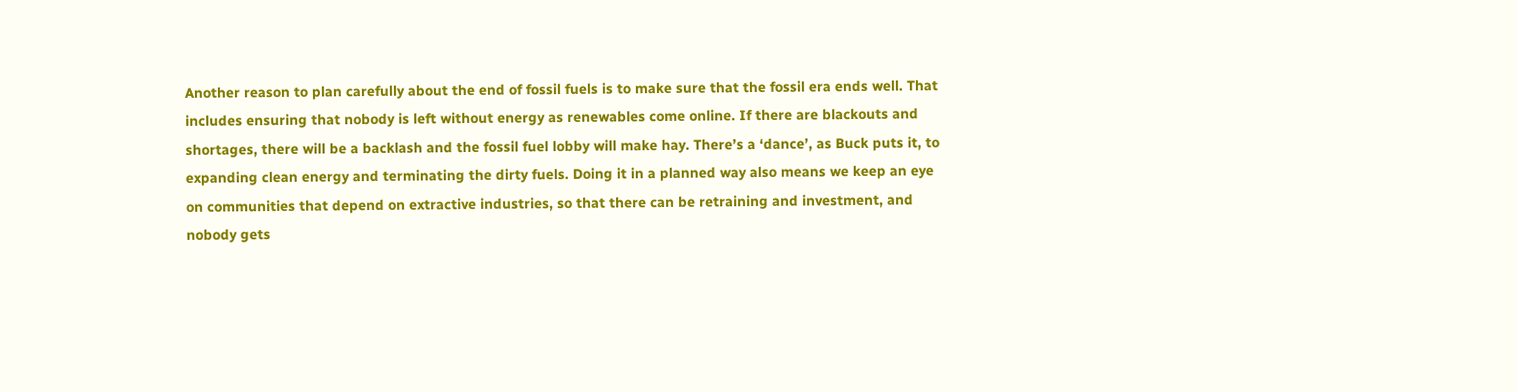Another reason to plan carefully about the end of fossil fuels is to make sure that the fossil era ends well. That includes ensuring that nobody is left without energy as renewables come online. If there are blackouts and shortages, there will be a backlash and the fossil fuel lobby will make hay. There’s a ‘dance’, as Buck puts it, to expanding clean energy and terminating the dirty fuels. Doing it in a planned way also means we keep an eye on communities that depend on extractive industries, so that there can be retraining and investment, and nobody gets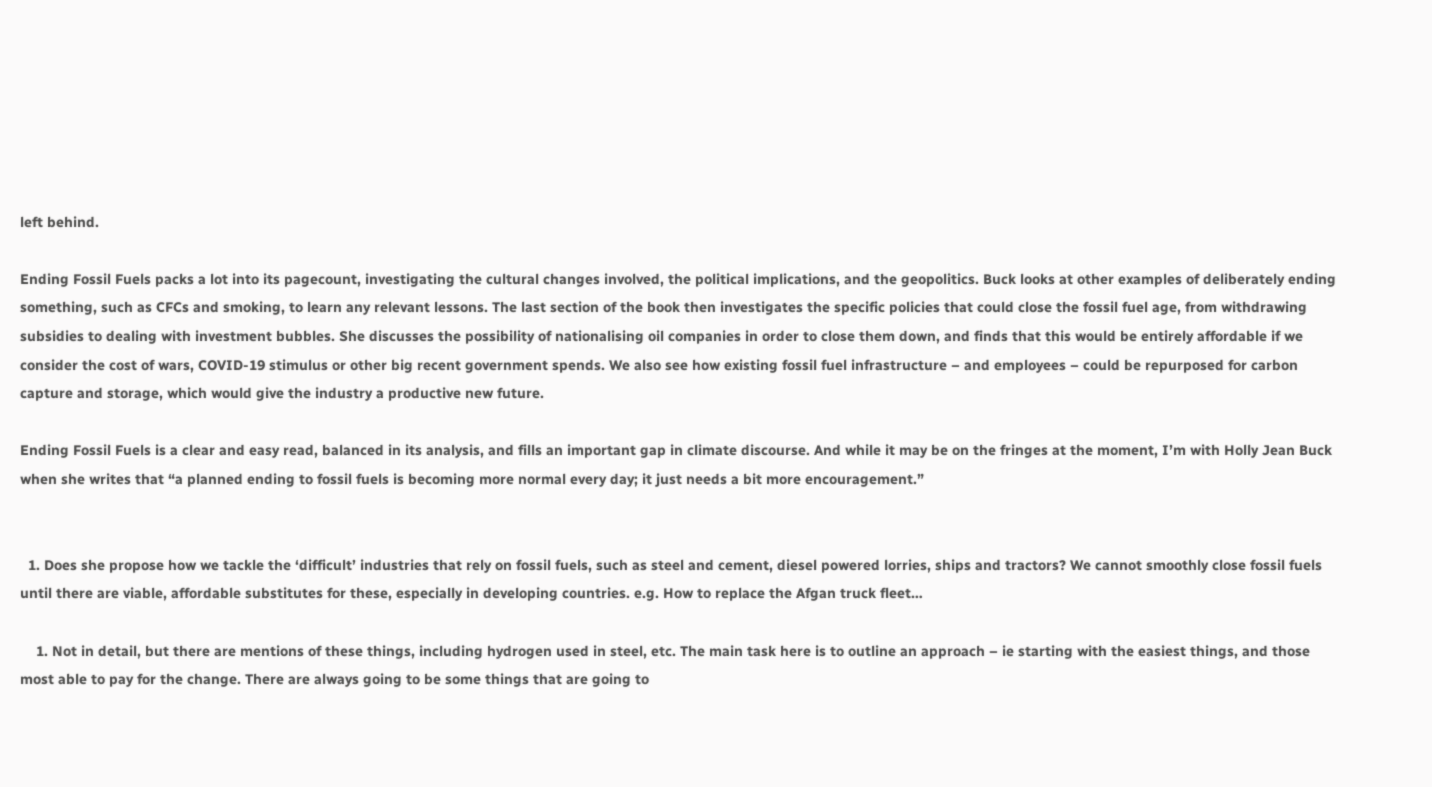left behind.

Ending Fossil Fuels packs a lot into its pagecount, investigating the cultural changes involved, the political implications, and the geopolitics. Buck looks at other examples of deliberately ending something, such as CFCs and smoking, to learn any relevant lessons. The last section of the book then investigates the specific policies that could close the fossil fuel age, from withdrawing subsidies to dealing with investment bubbles. She discusses the possibility of nationalising oil companies in order to close them down, and finds that this would be entirely affordable if we consider the cost of wars, COVID-19 stimulus or other big recent government spends. We also see how existing fossil fuel infrastructure – and employees – could be repurposed for carbon capture and storage, which would give the industry a productive new future.

Ending Fossil Fuels is a clear and easy read, balanced in its analysis, and fills an important gap in climate discourse. And while it may be on the fringes at the moment, I’m with Holly Jean Buck when she writes that “a planned ending to fossil fuels is becoming more normal every day; it just needs a bit more encouragement.”


  1. Does she propose how we tackle the ‘difficult’ industries that rely on fossil fuels, such as steel and cement, diesel powered lorries, ships and tractors? We cannot smoothly close fossil fuels until there are viable, affordable substitutes for these, especially in developing countries. e.g. How to replace the Afgan truck fleet…

    1. Not in detail, but there are mentions of these things, including hydrogen used in steel, etc. The main task here is to outline an approach – ie starting with the easiest things, and those most able to pay for the change. There are always going to be some things that are going to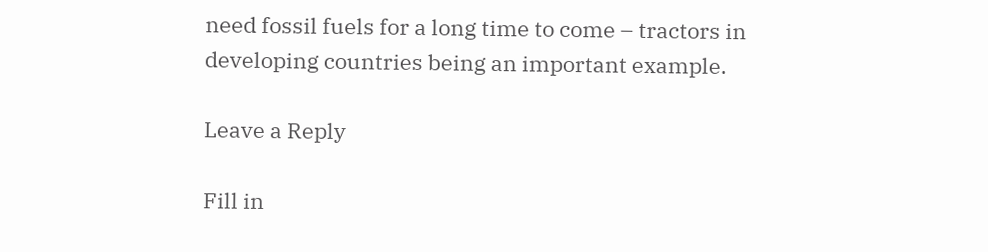need fossil fuels for a long time to come – tractors in developing countries being an important example.

Leave a Reply

Fill in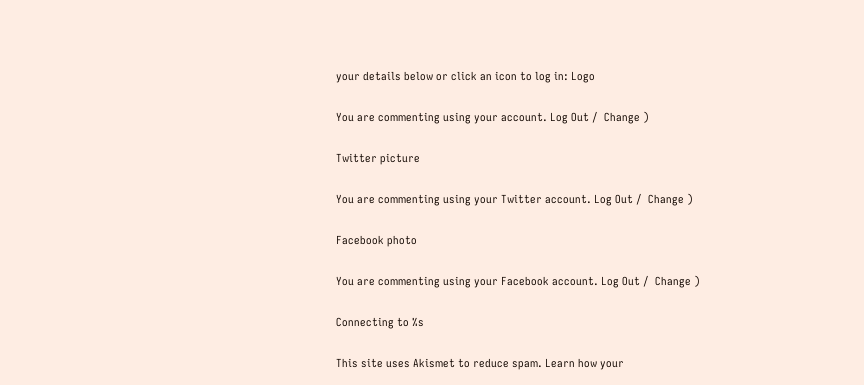your details below or click an icon to log in: Logo

You are commenting using your account. Log Out /  Change )

Twitter picture

You are commenting using your Twitter account. Log Out /  Change )

Facebook photo

You are commenting using your Facebook account. Log Out /  Change )

Connecting to %s

This site uses Akismet to reduce spam. Learn how your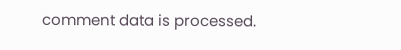comment data is processed.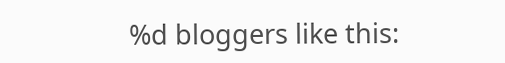%d bloggers like this: